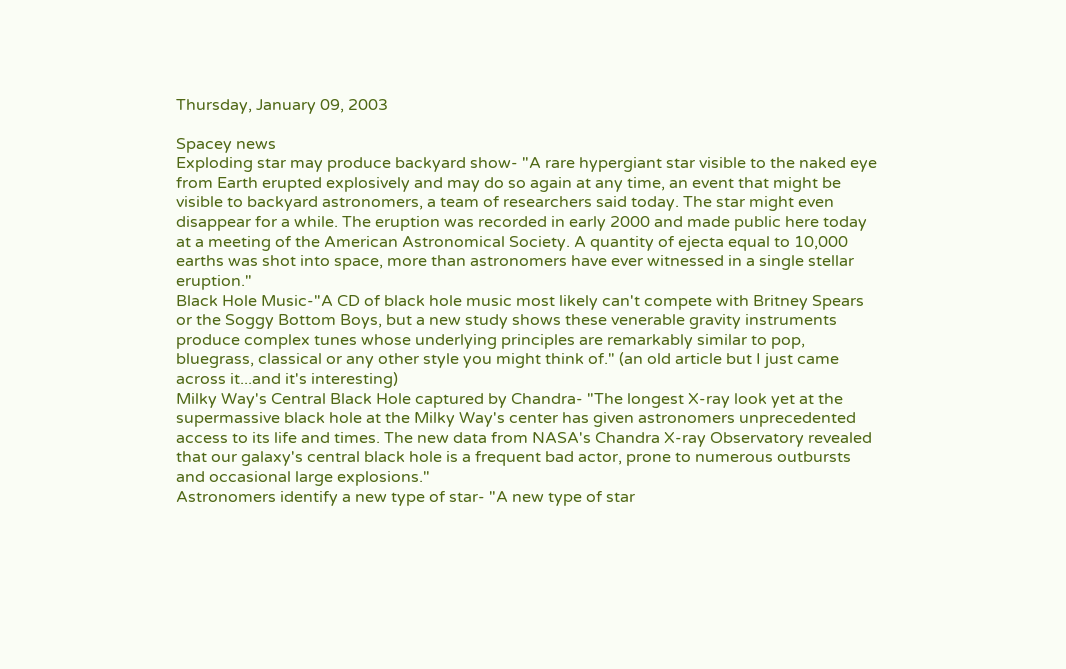Thursday, January 09, 2003

Spacey news
Exploding star may produce backyard show- "A rare hypergiant star visible to the naked eye from Earth erupted explosively and may do so again at any time, an event that might be visible to backyard astronomers, a team of researchers said today. The star might even disappear for a while. The eruption was recorded in early 2000 and made public here today at a meeting of the American Astronomical Society. A quantity of ejecta equal to 10,000 earths was shot into space, more than astronomers have ever witnessed in a single stellar eruption."
Black Hole Music-"A CD of black hole music most likely can't compete with Britney Spears or the Soggy Bottom Boys, but a new study shows these venerable gravity instruments produce complex tunes whose underlying principles are remarkably similar to pop, bluegrass, classical or any other style you might think of." (an old article but I just came across it...and it's interesting)
Milky Way's Central Black Hole captured by Chandra- "The longest X-ray look yet at the supermassive black hole at the Milky Way's center has given astronomers unprecedented access to its life and times. The new data from NASA's Chandra X-ray Observatory revealed that our galaxy's central black hole is a frequent bad actor, prone to numerous outbursts and occasional large explosions."
Astronomers identify a new type of star- "A new type of star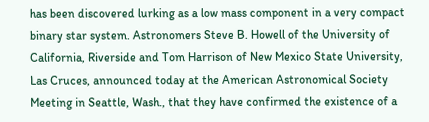has been discovered lurking as a low mass component in a very compact binary star system. Astronomers Steve B. Howell of the University of California, Riverside and Tom Harrison of New Mexico State University, Las Cruces, announced today at the American Astronomical Society Meeting in Seattle, Wash., that they have confirmed the existence of a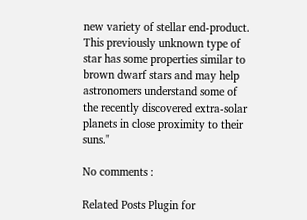new variety of stellar end-product. This previously unknown type of star has some properties similar to brown dwarf stars and may help astronomers understand some of the recently discovered extra-solar planets in close proximity to their suns."

No comments :

Related Posts Plugin for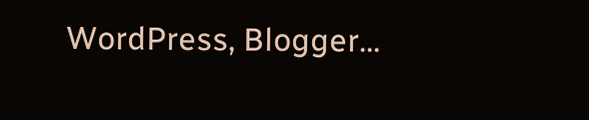WordPress, Blogger...